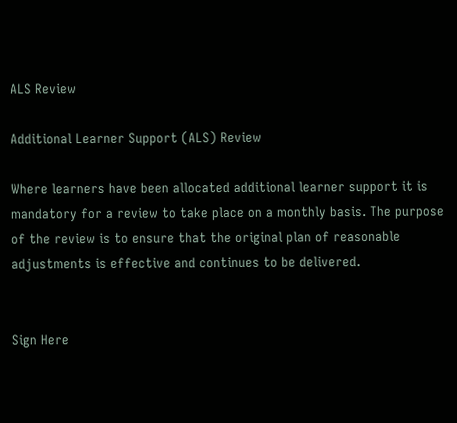ALS Review

Additional Learner Support (ALS) Review

Where learners have been allocated additional learner support it is mandatory for a review to take place on a monthly basis. The purpose of the review is to ensure that the original plan of reasonable adjustments is effective and continues to be delivered.


Sign Here